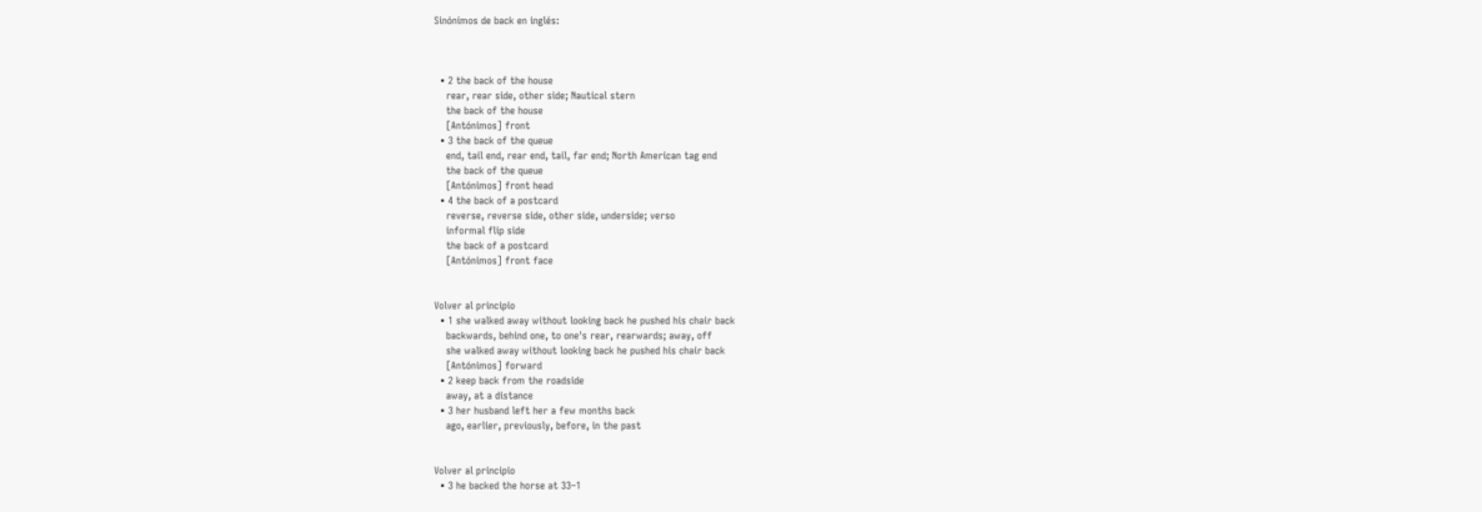Sinónimos de back en inglés:



  • 2 the back of the house
    rear, rear side, other side; Nautical stern
    the back of the house
    [Antónimos] front
  • 3 the back of the queue
    end, tail end, rear end, tail, far end; North American tag end
    the back of the queue
    [Antónimos] front head
  • 4 the back of a postcard
    reverse, reverse side, other side, underside; verso
    informal flip side
    the back of a postcard
    [Antónimos] front face


Volver al principio
  • 1 she walked away without looking back he pushed his chair back
    backwards, behind one, to one's rear, rearwards; away, off
    she walked away without looking back he pushed his chair back
    [Antónimos] forward
  • 2 keep back from the roadside
    away, at a distance
  • 3 her husband left her a few months back
    ago, earlier, previously, before, in the past


Volver al principio
  • 3 he backed the horse at 33–1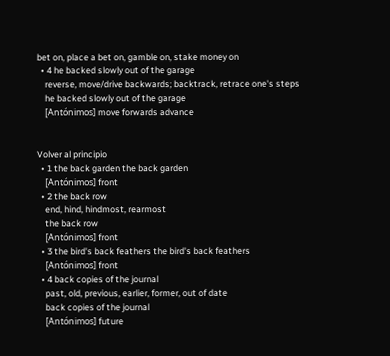bet on, place a bet on, gamble on, stake money on
  • 4 he backed slowly out of the garage
    reverse, move/drive backwards; backtrack, retrace one's steps
    he backed slowly out of the garage
    [Antónimos] move forwards advance


Volver al principio
  • 1 the back garden the back garden
    [Antónimos] front
  • 2 the back row
    end, hind, hindmost, rearmost
    the back row
    [Antónimos] front
  • 3 the bird's back feathers the bird's back feathers
    [Antónimos] front
  • 4 back copies of the journal
    past, old, previous, earlier, former, out of date
    back copies of the journal
    [Antónimos] future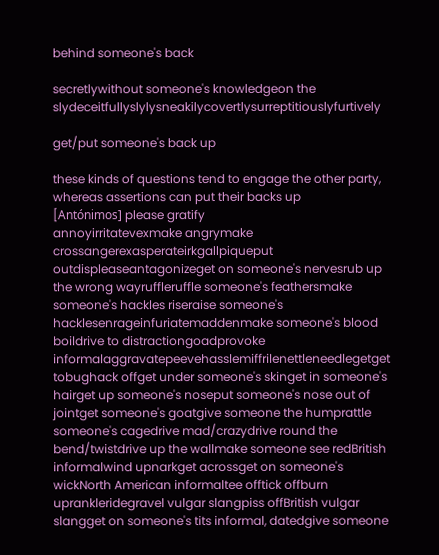behind someone's back

secretlywithout someone's knowledgeon the slydeceitfullyslylysneakilycovertlysurreptitiouslyfurtively

get/put someone's back up

these kinds of questions tend to engage the other party, whereas assertions can put their backs up
[Antónimos] please gratify
annoyirritatevexmake angrymake crossangerexasperateirkgallpiqueput outdispleaseantagonizeget on someone's nervesrub up the wrong wayruffleruffle someone's feathersmake someone's hackles riseraise someone's hacklesenrageinfuriatemaddenmake someone's blood boildrive to distractiongoadprovoke informalaggravatepeevehasslemiffrilenettleneedlegetget tobughack offget under someone's skinget in someone's hairget up someone's noseput someone's nose out of jointget someone's goatgive someone the humprattle someone's cagedrive mad/crazydrive round the bend/twistdrive up the wallmake someone see redBritish informalwind upnarkget acrossget on someone's wickNorth American informaltee offtick offburn uprankleridegravel vulgar slangpiss offBritish vulgar slangget on someone's tits informal, datedgive someone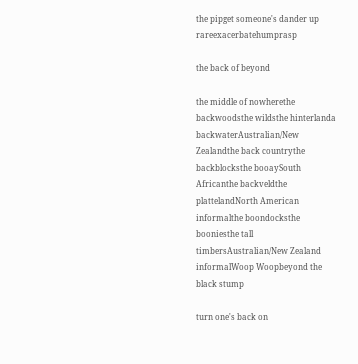the pipget someone's dander up rareexacerbatehumprasp

the back of beyond

the middle of nowherethe backwoodsthe wildsthe hinterlanda backwaterAustralian/New Zealandthe back countrythe backblocksthe booaySouth Africanthe backveldthe plattelandNorth American informalthe boondocksthe booniesthe tall timbersAustralian/New Zealand informalWoop Woopbeyond the black stump

turn one's back on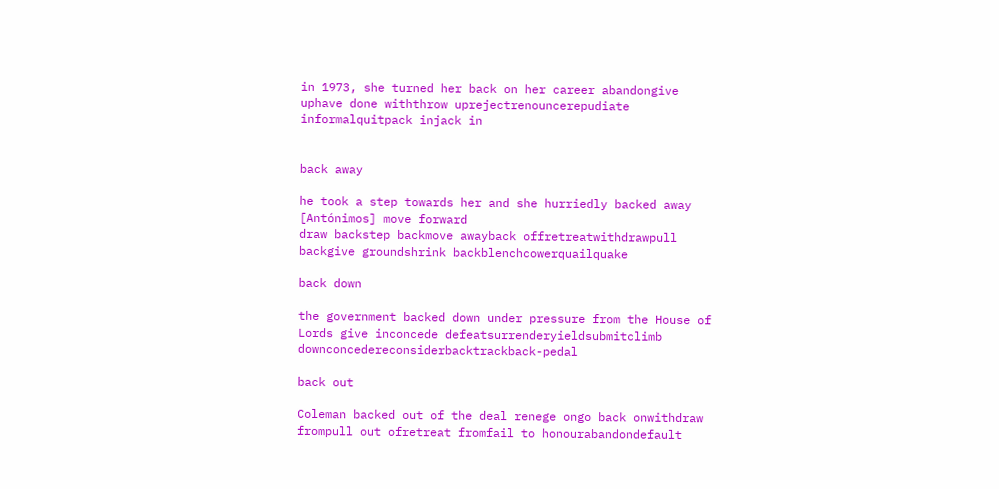in 1973, she turned her back on her career abandongive uphave done withthrow uprejectrenouncerepudiate informalquitpack injack in


back away

he took a step towards her and she hurriedly backed away
[Antónimos] move forward
draw backstep backmove awayback offretreatwithdrawpull backgive groundshrink backblenchcowerquailquake

back down

the government backed down under pressure from the House of Lords give inconcede defeatsurrenderyieldsubmitclimb downconcedereconsiderbacktrackback-pedal

back out

Coleman backed out of the deal renege ongo back onwithdraw frompull out ofretreat fromfail to honourabandondefault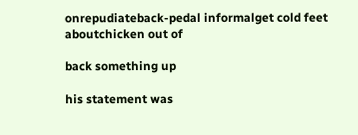onrepudiateback-pedal informalget cold feet aboutchicken out of

back something up

his statement was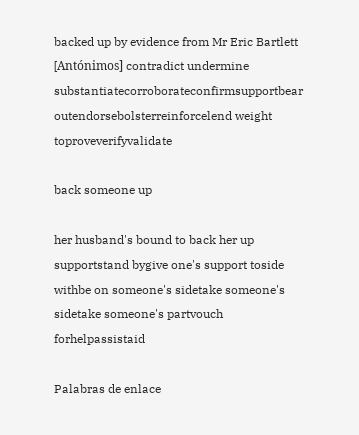backed up by evidence from Mr Eric Bartlett
[Antónimos] contradict undermine
substantiatecorroborateconfirmsupportbear outendorsebolsterreinforcelend weight toproveverifyvalidate

back someone up

her husband's bound to back her up supportstand bygive one's support toside withbe on someone's sidetake someone's sidetake someone's partvouch forhelpassistaid

Palabras de enlace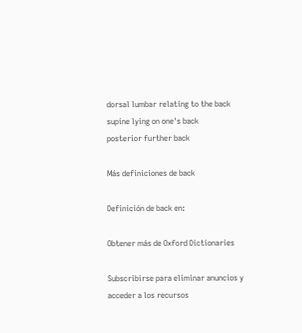dorsal lumbar relating to the back
supine lying on one's back
posterior further back

Más definiciones de back

Definición de back en:

Obtener más de Oxford Dictionaries

Subscribirse para eliminar anuncios y acceder a los recursos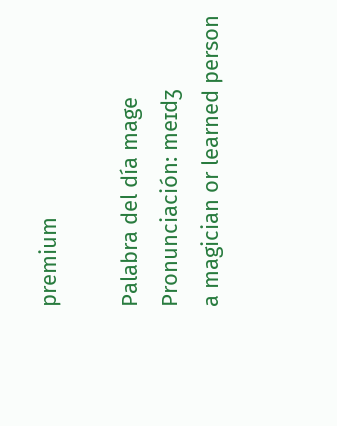premium

Palabra del día mage
Pronunciación: meɪdʒ
a magician or learned person